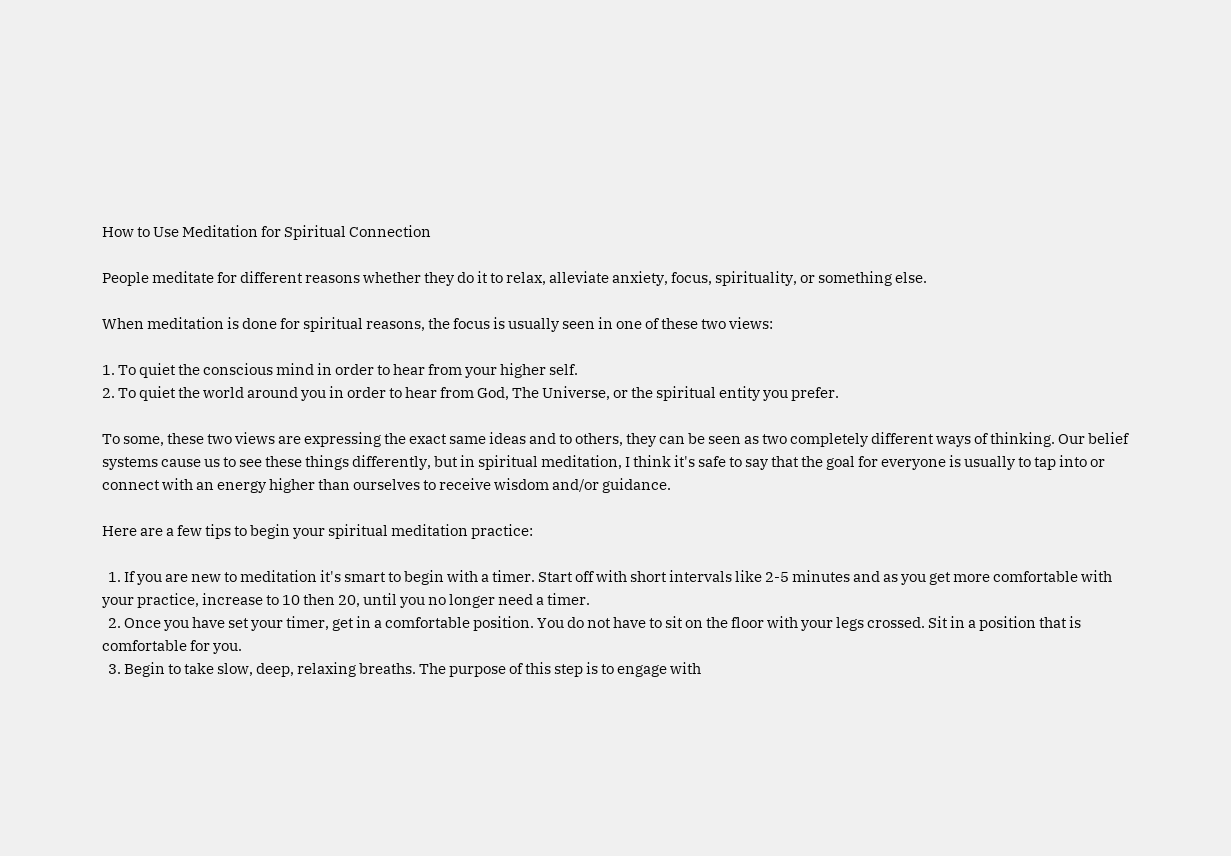How to Use Meditation for Spiritual Connection

People meditate for different reasons whether they do it to relax, alleviate anxiety, focus, spirituality, or something else.

When meditation is done for spiritual reasons, the focus is usually seen in one of these two views:

1. To quiet the conscious mind in order to hear from your higher self.
2. To quiet the world around you in order to hear from God, The Universe, or the spiritual entity you prefer.

To some, these two views are expressing the exact same ideas and to others, they can be seen as two completely different ways of thinking. Our belief systems cause us to see these things differently, but in spiritual meditation, I think it's safe to say that the goal for everyone is usually to tap into or connect with an energy higher than ourselves to receive wisdom and/or guidance.

Here are a few tips to begin your spiritual meditation practice:

  1. If you are new to meditation it's smart to begin with a timer. Start off with short intervals like 2-5 minutes and as you get more comfortable with your practice, increase to 10 then 20, until you no longer need a timer.
  2. Once you have set your timer, get in a comfortable position. You do not have to sit on the floor with your legs crossed. Sit in a position that is comfortable for you.
  3. Begin to take slow, deep, relaxing breaths. The purpose of this step is to engage with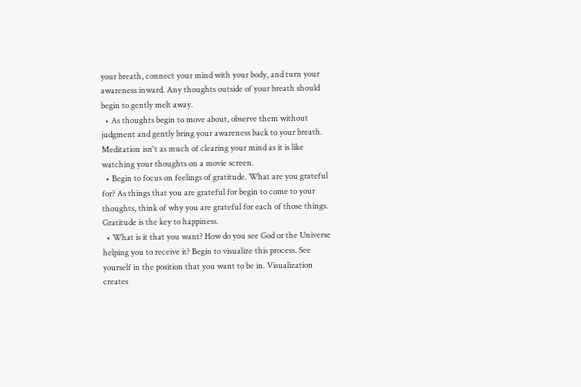your breath, connect your mind with your body, and turn your awareness inward. Any thoughts outside of your breath should begin to gently melt away.
  • As thoughts begin to move about, observe them without judgment and gently bring your awareness back to your breath. Meditation isn't as much of clearing your mind as it is like watching your thoughts on a movie screen.
  • Begin to focus on feelings of gratitude. What are you grateful for? As things that you are grateful for begin to come to your thoughts, think of why you are grateful for each of those things. Gratitude is the key to happiness.
  • What is it that you want? How do you see God or the Universe helping you to receive it? Begin to visualize this process. See yourself in the position that you want to be in. Visualization creates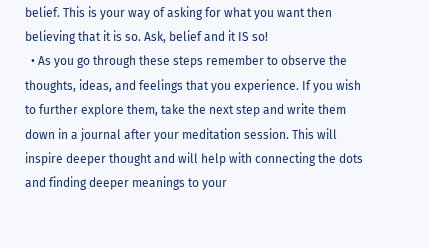belief. This is your way of asking for what you want then believing that it is so. Ask, belief and it IS so!
  • As you go through these steps remember to observe the thoughts, ideas, and feelings that you experience. If you wish to further explore them, take the next step and write them down in a journal after your meditation session. This will inspire deeper thought and will help with connecting the dots and finding deeper meanings to your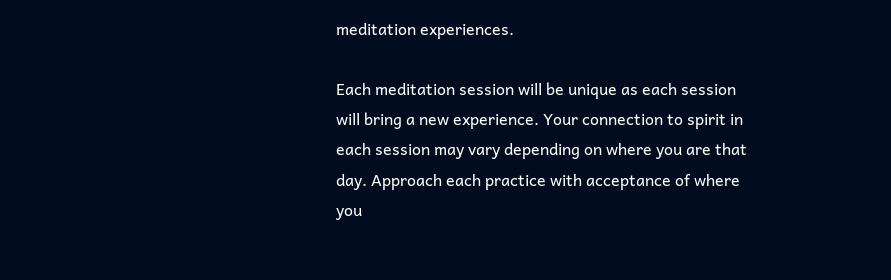meditation experiences.

Each meditation session will be unique as each session will bring a new experience. Your connection to spirit in each session may vary depending on where you are that day. Approach each practice with acceptance of where you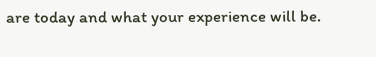are today and what your experience will be.